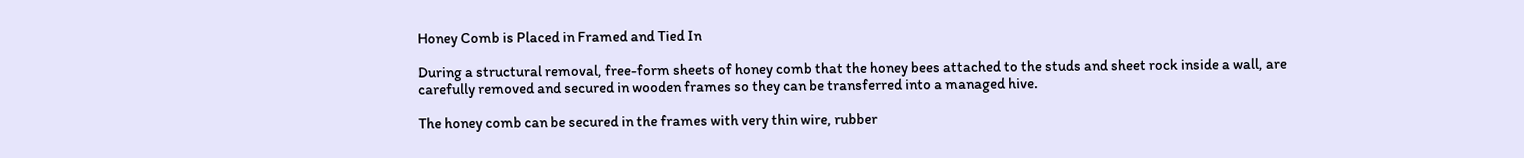Honey Comb is Placed in Framed and Tied In

During a structural removal, free-form sheets of honey comb that the honey bees attached to the studs and sheet rock inside a wall, are carefully removed and secured in wooden frames so they can be transferred into a managed hive.

The honey comb can be secured in the frames with very thin wire, rubber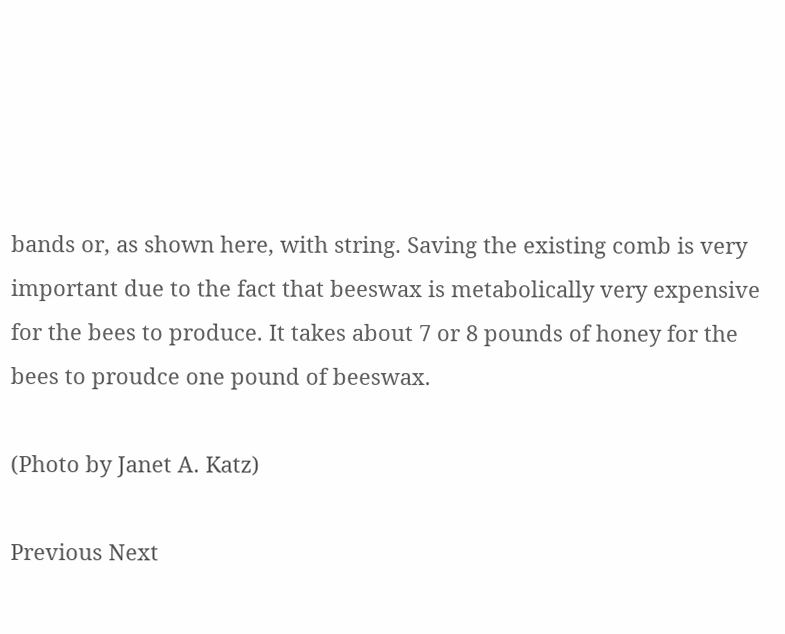bands or, as shown here, with string. Saving the existing comb is very important due to the fact that beeswax is metabolically very expensive for the bees to produce. It takes about 7 or 8 pounds of honey for the bees to proudce one pound of beeswax.

(Photo by Janet A. Katz)

Previous Next